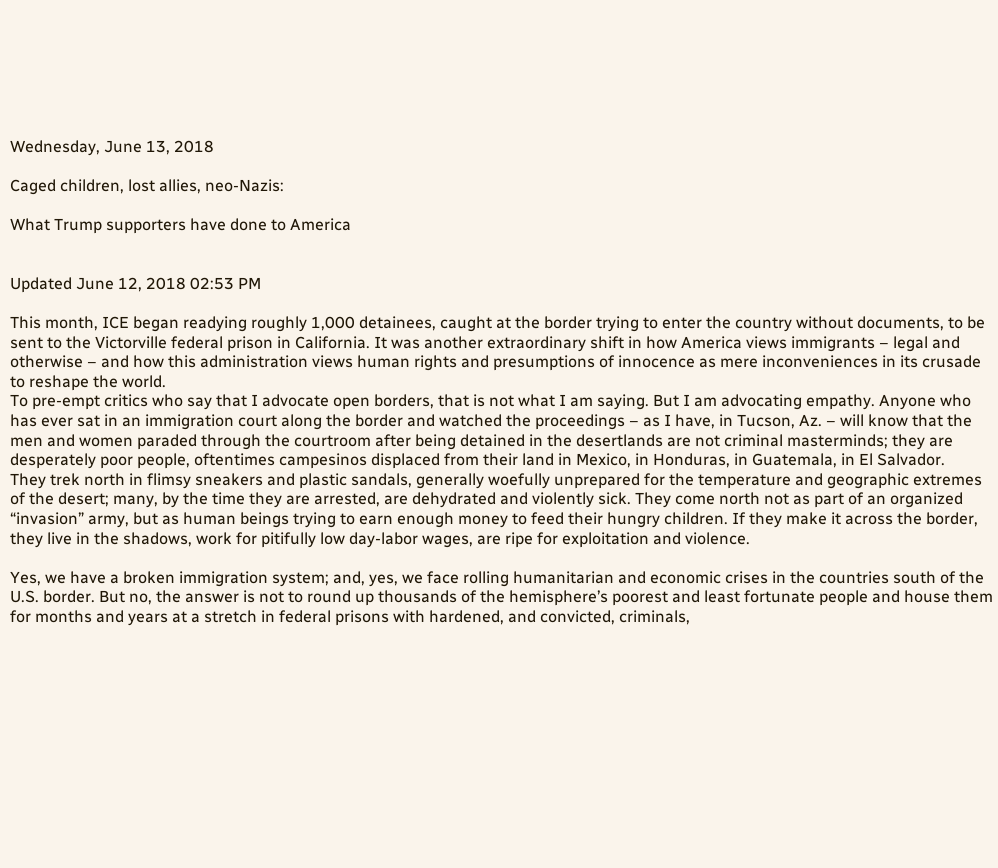Wednesday, June 13, 2018

Caged children, lost allies, neo-Nazis:

What Trump supporters have done to America


Updated June 12, 2018 02:53 PM

This month, ICE began readying roughly 1,000 detainees, caught at the border trying to enter the country without documents, to be sent to the Victorville federal prison in California. It was another extraordinary shift in how America views immigrants – legal and otherwise – and how this administration views human rights and presumptions of innocence as mere inconveniences in its crusade to reshape the world.
To pre-empt critics who say that I advocate open borders, that is not what I am saying. But I am advocating empathy. Anyone who has ever sat in an immigration court along the border and watched the proceedings – as I have, in Tucson, Az. – will know that the men and women paraded through the courtroom after being detained in the desertlands are not criminal masterminds; they are desperately poor people, oftentimes campesinos displaced from their land in Mexico, in Honduras, in Guatemala, in El Salvador.
They trek north in flimsy sneakers and plastic sandals, generally woefully unprepared for the temperature and geographic extremes of the desert; many, by the time they are arrested, are dehydrated and violently sick. They come north not as part of an organized “invasion” army, but as human beings trying to earn enough money to feed their hungry children. If they make it across the border, they live in the shadows, work for pitifully low day-labor wages, are ripe for exploitation and violence.

Yes, we have a broken immigration system; and, yes, we face rolling humanitarian and economic crises in the countries south of the U.S. border. But no, the answer is not to round up thousands of the hemisphere’s poorest and least fortunate people and house them for months and years at a stretch in federal prisons with hardened, and convicted, criminals,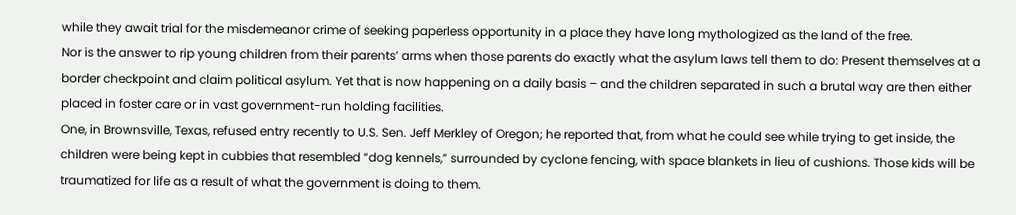while they await trial for the misdemeanor crime of seeking paperless opportunity in a place they have long mythologized as the land of the free.
Nor is the answer to rip young children from their parents’ arms when those parents do exactly what the asylum laws tell them to do: Present themselves at a border checkpoint and claim political asylum. Yet that is now happening on a daily basis – and the children separated in such a brutal way are then either placed in foster care or in vast government-run holding facilities.
One, in Brownsville, Texas, refused entry recently to U.S. Sen. Jeff Merkley of Oregon; he reported that, from what he could see while trying to get inside, the children were being kept in cubbies that resembled “dog kennels,” surrounded by cyclone fencing, with space blankets in lieu of cushions. Those kids will be traumatized for life as a result of what the government is doing to them.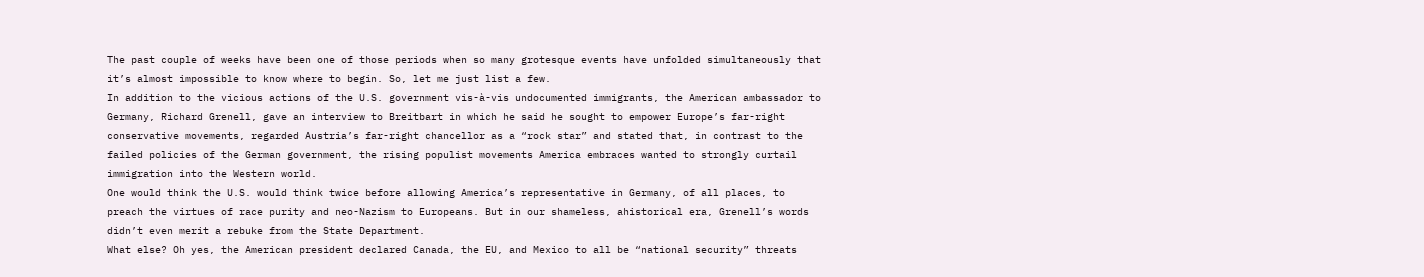The past couple of weeks have been one of those periods when so many grotesque events have unfolded simultaneously that it’s almost impossible to know where to begin. So, let me just list a few.
In addition to the vicious actions of the U.S. government vis-à-vis undocumented immigrants, the American ambassador to Germany, Richard Grenell, gave an interview to Breitbart in which he said he sought to empower Europe’s far-right conservative movements, regarded Austria’s far-right chancellor as a “rock star” and stated that, in contrast to the failed policies of the German government, the rising populist movements America embraces wanted to strongly curtail immigration into the Western world.
One would think the U.S. would think twice before allowing America’s representative in Germany, of all places, to preach the virtues of race purity and neo-Nazism to Europeans. But in our shameless, ahistorical era, Grenell’s words didn’t even merit a rebuke from the State Department.
What else? Oh yes, the American president declared Canada, the EU, and Mexico to all be “national security” threats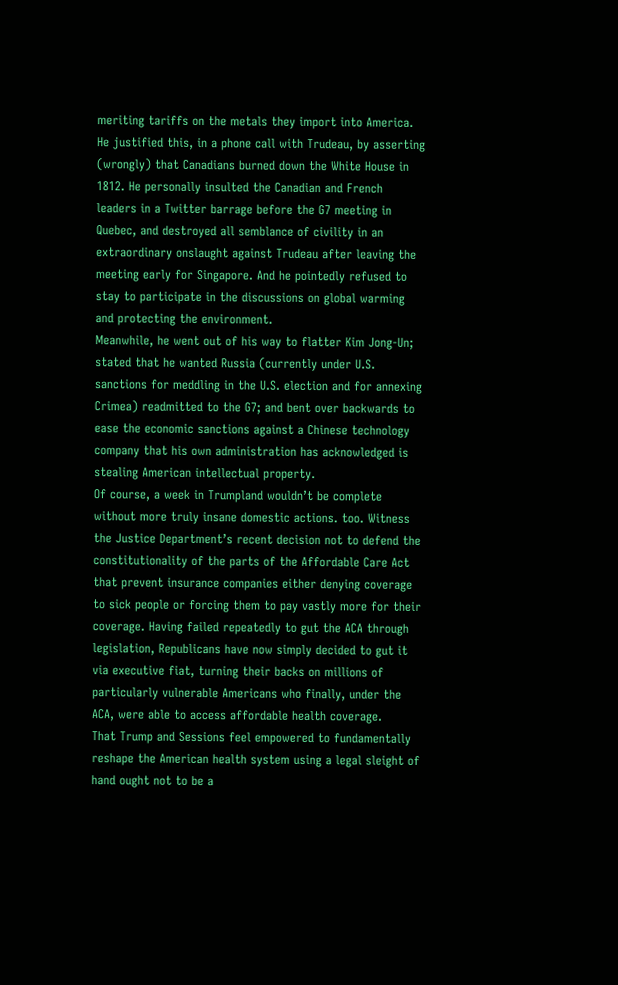meriting tariffs on the metals they import into America. He justified this, in a phone call with Trudeau, by asserting (wrongly) that Canadians burned down the White House in 1812. He personally insulted the Canadian and French leaders in a Twitter barrage before the G7 meeting in Quebec, and destroyed all semblance of civility in an extraordinary onslaught against Trudeau after leaving the meeting early for Singapore. And he pointedly refused to stay to participate in the discussions on global warming and protecting the environment.
Meanwhile, he went out of his way to flatter Kim Jong-Un; stated that he wanted Russia (currently under U.S. sanctions for meddling in the U.S. election and for annexing Crimea) readmitted to the G7; and bent over backwards to ease the economic sanctions against a Chinese technology company that his own administration has acknowledged is stealing American intellectual property.
Of course, a week in Trumpland wouldn’t be complete without more truly insane domestic actions. too. Witness the Justice Department’s recent decision not to defend the constitutionality of the parts of the Affordable Care Act that prevent insurance companies either denying coverage to sick people or forcing them to pay vastly more for their coverage. Having failed repeatedly to gut the ACA through legislation, Republicans have now simply decided to gut it via executive fiat, turning their backs on millions of particularly vulnerable Americans who finally, under the ACA, were able to access affordable health coverage.
That Trump and Sessions feel empowered to fundamentally reshape the American health system using a legal sleight of hand ought not to be a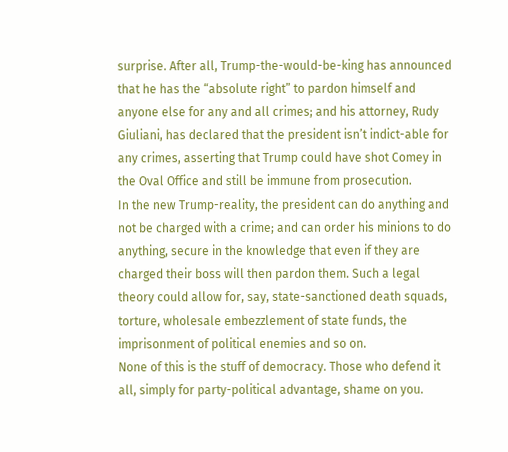surprise. After all, Trump-the-would-be-king has announced that he has the “absolute right” to pardon himself and anyone else for any and all crimes; and his attorney, Rudy Giuliani, has declared that the president isn’t indict-able for any crimes, asserting that Trump could have shot Comey in the Oval Office and still be immune from prosecution.
In the new Trump-reality, the president can do anything and not be charged with a crime; and can order his minions to do anything, secure in the knowledge that even if they are charged their boss will then pardon them. Such a legal theory could allow for, say, state-sanctioned death squads, torture, wholesale embezzlement of state funds, the imprisonment of political enemies and so on.
None of this is the stuff of democracy. Those who defend it all, simply for party-political advantage, shame on you.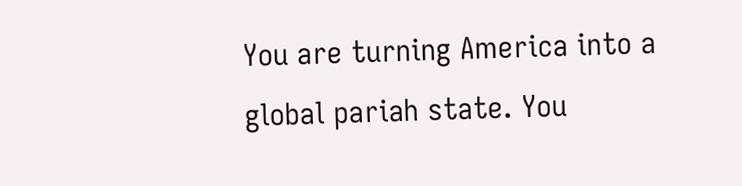You are turning America into a global pariah state. You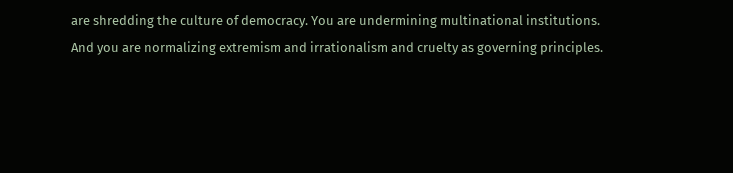are shredding the culture of democracy. You are undermining multinational institutions.
And you are normalizing extremism and irrationalism and cruelty as governing principles.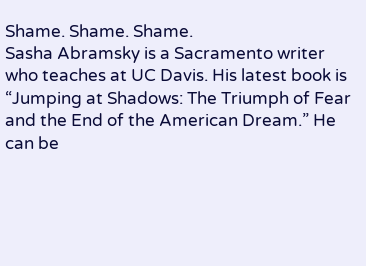Shame. Shame. Shame.
Sasha Abramsky is a Sacramento writer who teaches at UC Davis. His latest book is “Jumping at Shadows: The Triumph of Fear and the End of the American Dream.” He can be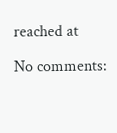reached at

No comments: